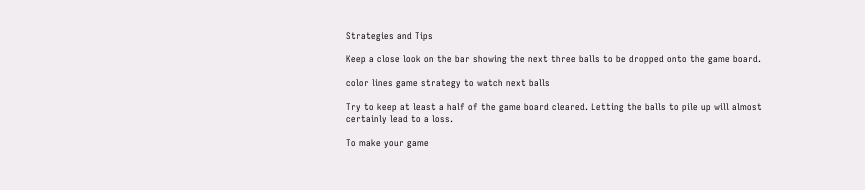Strategies and Tips

Keep a close look on the bar showing the next three balls to be dropped onto the game board.

color lines game strategy to watch next balls

Try to keep at least a half of the game board cleared. Letting the balls to pile up will almost certainly lead to a loss.

To make your game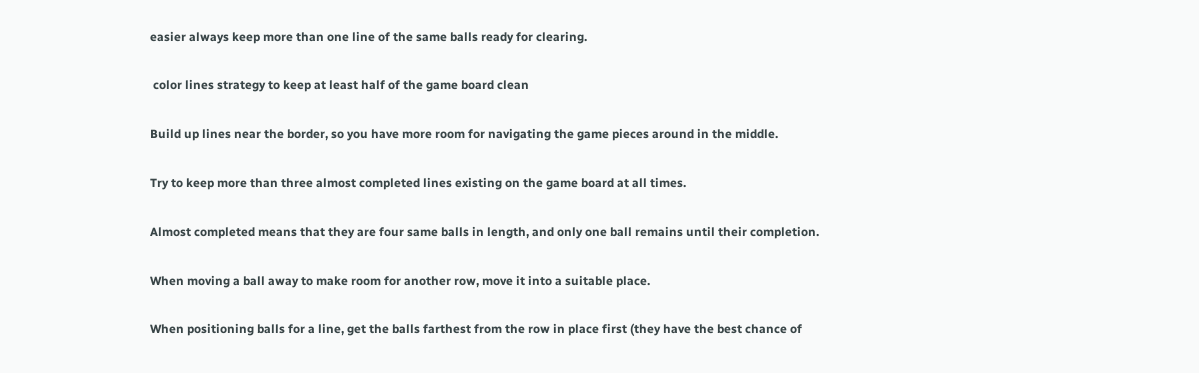easier always keep more than one line of the same balls ready for clearing.

 color lines strategy to keep at least half of the game board clean

Build up lines near the border, so you have more room for navigating the game pieces around in the middle.

Try to keep more than three almost completed lines existing on the game board at all times.

Almost completed means that they are four same balls in length, and only one ball remains until their completion.

When moving a ball away to make room for another row, move it into a suitable place.

When positioning balls for a line, get the balls farthest from the row in place first (they have the best chance of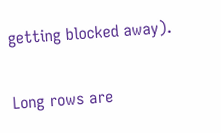getting blocked away).

Long rows are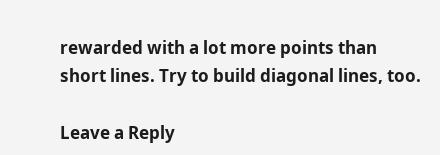rewarded with a lot more points than short lines. Try to build diagonal lines, too.

Leave a Reply